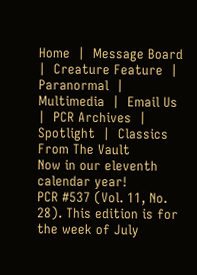Home  |  Message Board  |  Creature Feature  |  Paranormal  |  Multimedia  |  Email Us  |  PCR Archives  |  Spotlight  |  Classics From The Vault
Now in our eleventh calendar year!
PCR #537 (Vol. 11, No. 28). This edition is for the week of July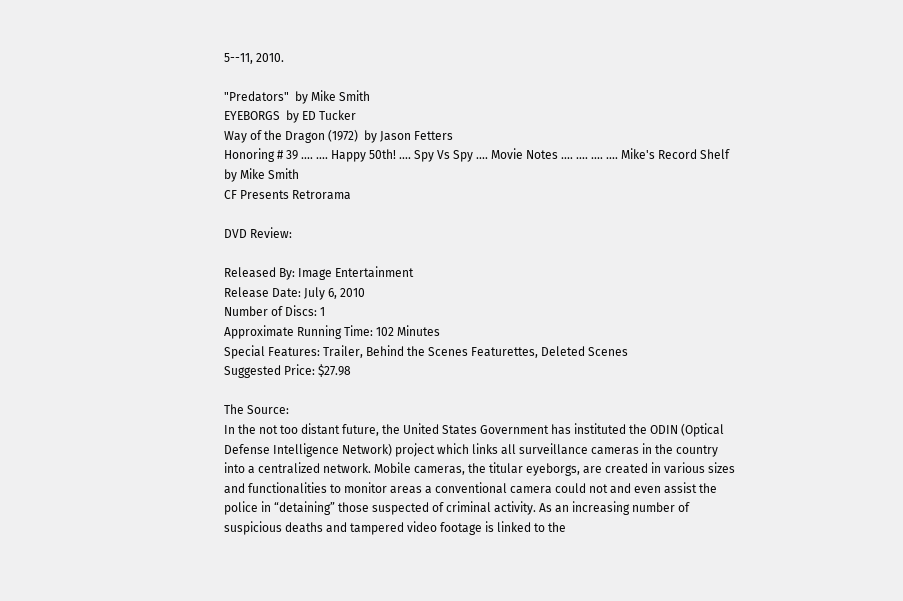5--11, 2010.

"Predators"  by Mike Smith
EYEBORGS  by ED Tucker
Way of the Dragon (1972)  by Jason Fetters
Honoring # 39 .... .... Happy 50th! .... Spy Vs Spy .... Movie Notes .... .... .... .... Mike's Record Shelf  by Mike Smith
CF Presents Retrorama

DVD Review:

Released By: Image Entertainment
Release Date: July 6, 2010
Number of Discs: 1
Approximate Running Time: 102 Minutes
Special Features: Trailer, Behind the Scenes Featurettes, Deleted Scenes
Suggested Price: $27.98

The Source:
In the not too distant future, the United States Government has instituted the ODIN (Optical Defense Intelligence Network) project which links all surveillance cameras in the country into a centralized network. Mobile cameras, the titular eyeborgs, are created in various sizes and functionalities to monitor areas a conventional camera could not and even assist the police in “detaining” those suspected of criminal activity. As an increasing number of suspicious deaths and tampered video footage is linked to the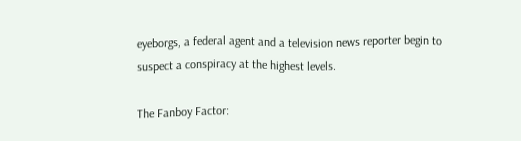eyeborgs, a federal agent and a television news reporter begin to suspect a conspiracy at the highest levels.

The Fanboy Factor: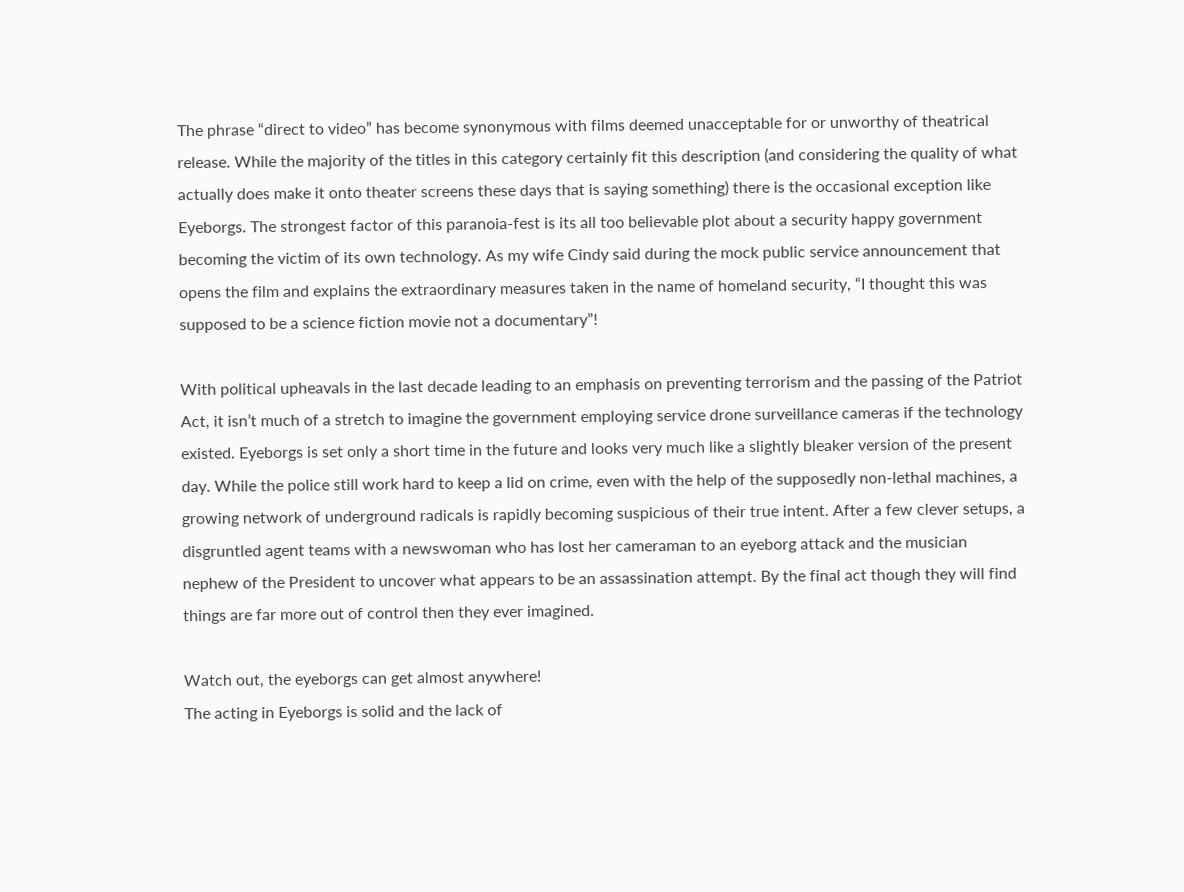The phrase “direct to video” has become synonymous with films deemed unacceptable for or unworthy of theatrical release. While the majority of the titles in this category certainly fit this description (and considering the quality of what actually does make it onto theater screens these days that is saying something) there is the occasional exception like Eyeborgs. The strongest factor of this paranoia-fest is its all too believable plot about a security happy government becoming the victim of its own technology. As my wife Cindy said during the mock public service announcement that opens the film and explains the extraordinary measures taken in the name of homeland security, “I thought this was supposed to be a science fiction movie not a documentary”!

With political upheavals in the last decade leading to an emphasis on preventing terrorism and the passing of the Patriot Act, it isn’t much of a stretch to imagine the government employing service drone surveillance cameras if the technology existed. Eyeborgs is set only a short time in the future and looks very much like a slightly bleaker version of the present day. While the police still work hard to keep a lid on crime, even with the help of the supposedly non-lethal machines, a growing network of underground radicals is rapidly becoming suspicious of their true intent. After a few clever setups, a disgruntled agent teams with a newswoman who has lost her cameraman to an eyeborg attack and the musician nephew of the President to uncover what appears to be an assassination attempt. By the final act though they will find things are far more out of control then they ever imagined.

Watch out, the eyeborgs can get almost anywhere!
The acting in Eyeborgs is solid and the lack of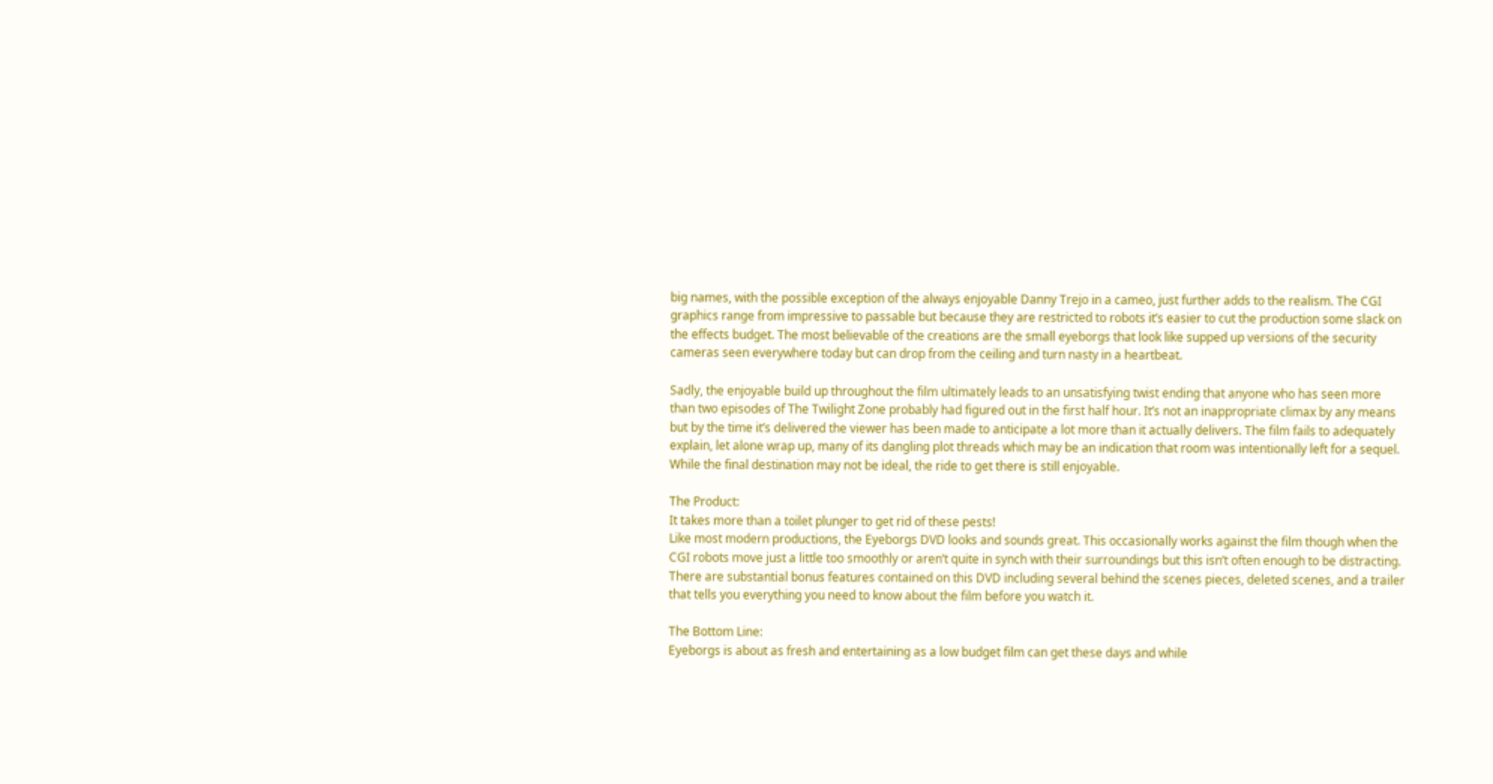big names, with the possible exception of the always enjoyable Danny Trejo in a cameo, just further adds to the realism. The CGI graphics range from impressive to passable but because they are restricted to robots it’s easier to cut the production some slack on the effects budget. The most believable of the creations are the small eyeborgs that look like supped up versions of the security cameras seen everywhere today but can drop from the ceiling and turn nasty in a heartbeat.

Sadly, the enjoyable build up throughout the film ultimately leads to an unsatisfying twist ending that anyone who has seen more than two episodes of The Twilight Zone probably had figured out in the first half hour. It’s not an inappropriate climax by any means but by the time it’s delivered the viewer has been made to anticipate a lot more than it actually delivers. The film fails to adequately explain, let alone wrap up, many of its dangling plot threads which may be an indication that room was intentionally left for a sequel. While the final destination may not be ideal, the ride to get there is still enjoyable.

The Product:
It takes more than a toilet plunger to get rid of these pests!
Like most modern productions, the Eyeborgs DVD looks and sounds great. This occasionally works against the film though when the CGI robots move just a little too smoothly or aren’t quite in synch with their surroundings but this isn’t often enough to be distracting. There are substantial bonus features contained on this DVD including several behind the scenes pieces, deleted scenes, and a trailer that tells you everything you need to know about the film before you watch it.

The Bottom Line:
Eyeborgs is about as fresh and entertaining as a low budget film can get these days and while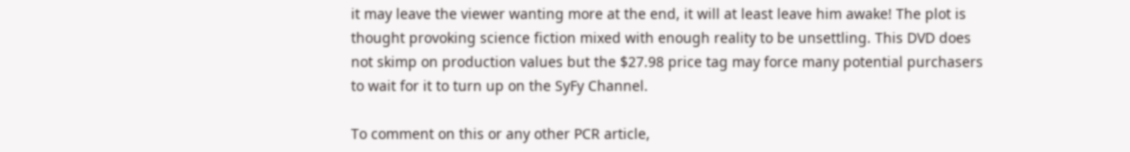it may leave the viewer wanting more at the end, it will at least leave him awake! The plot is thought provoking science fiction mixed with enough reality to be unsettling. This DVD does not skimp on production values but the $27.98 price tag may force many potential purchasers to wait for it to turn up on the SyFy Channel.

To comment on this or any other PCR article,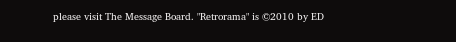please visit The Message Board. "Retrorama" is ©2010 by ED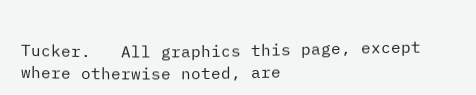Tucker.   All graphics this page, except where otherwise noted, are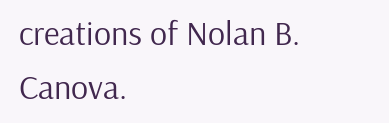creations of Nolan B. Canova.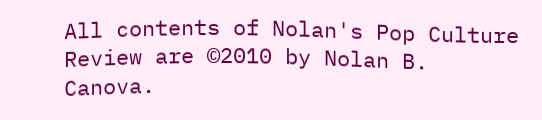All contents of Nolan's Pop Culture Review are ©2010 by Nolan B. Canova.